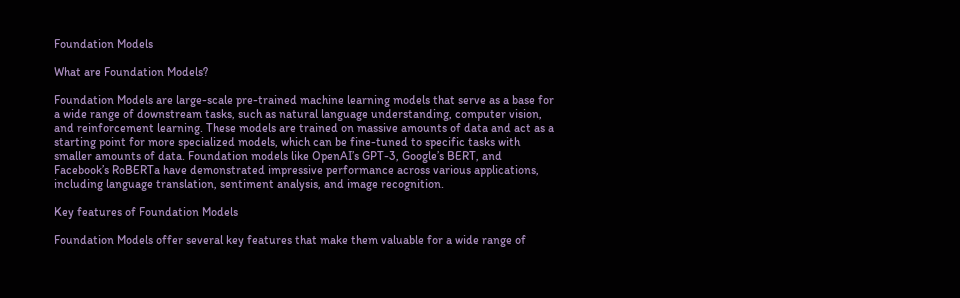Foundation Models

What are Foundation Models?

Foundation Models are large-scale pre-trained machine learning models that serve as a base for a wide range of downstream tasks, such as natural language understanding, computer vision, and reinforcement learning. These models are trained on massive amounts of data and act as a starting point for more specialized models, which can be fine-tuned to specific tasks with smaller amounts of data. Foundation models like OpenAI’s GPT-3, Google’s BERT, and Facebook’s RoBERTa have demonstrated impressive performance across various applications, including language translation, sentiment analysis, and image recognition.

Key features of Foundation Models

Foundation Models offer several key features that make them valuable for a wide range of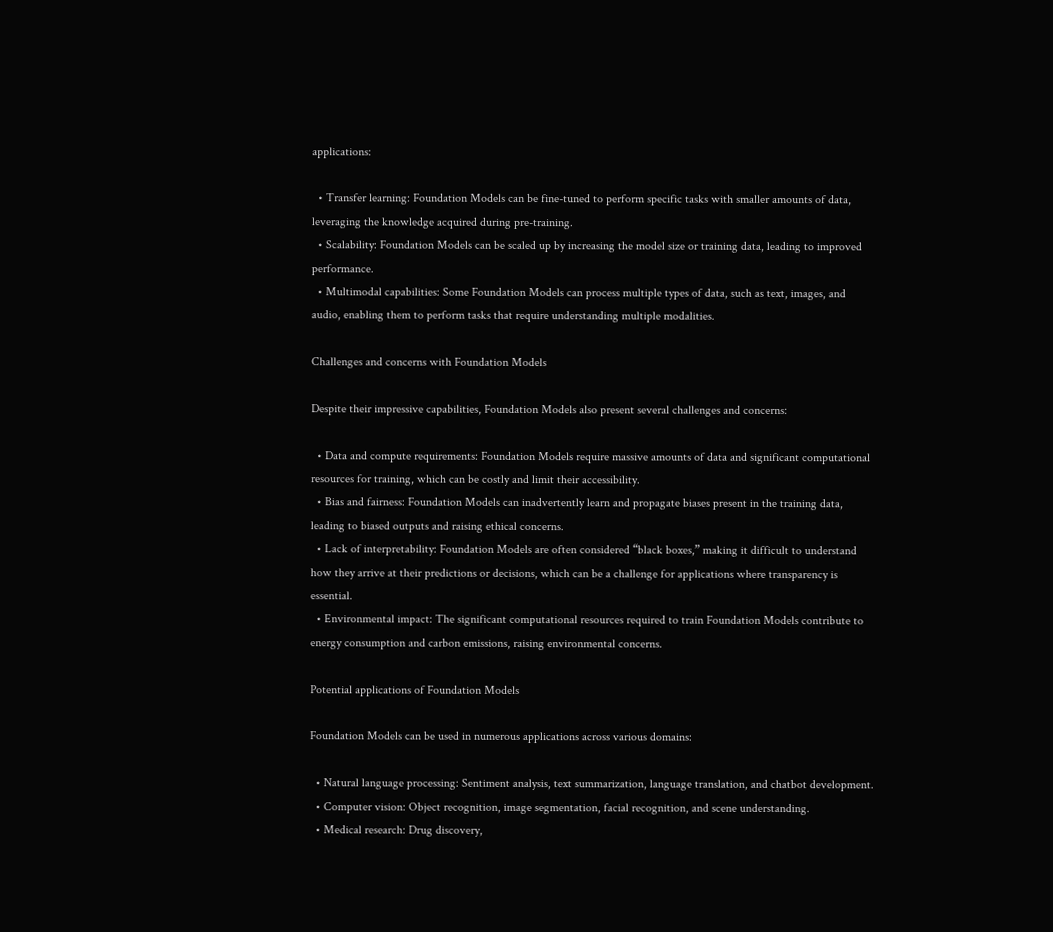applications:

  • Transfer learning: Foundation Models can be fine-tuned to perform specific tasks with smaller amounts of data, leveraging the knowledge acquired during pre-training.
  • Scalability: Foundation Models can be scaled up by increasing the model size or training data, leading to improved performance.
  • Multimodal capabilities: Some Foundation Models can process multiple types of data, such as text, images, and audio, enabling them to perform tasks that require understanding multiple modalities.

Challenges and concerns with Foundation Models

Despite their impressive capabilities, Foundation Models also present several challenges and concerns:

  • Data and compute requirements: Foundation Models require massive amounts of data and significant computational resources for training, which can be costly and limit their accessibility.
  • Bias and fairness: Foundation Models can inadvertently learn and propagate biases present in the training data, leading to biased outputs and raising ethical concerns.
  • Lack of interpretability: Foundation Models are often considered “black boxes,” making it difficult to understand how they arrive at their predictions or decisions, which can be a challenge for applications where transparency is essential.
  • Environmental impact: The significant computational resources required to train Foundation Models contribute to energy consumption and carbon emissions, raising environmental concerns.

Potential applications of Foundation Models

Foundation Models can be used in numerous applications across various domains:

  • Natural language processing: Sentiment analysis, text summarization, language translation, and chatbot development.
  • Computer vision: Object recognition, image segmentation, facial recognition, and scene understanding.
  • Medical research: Drug discovery,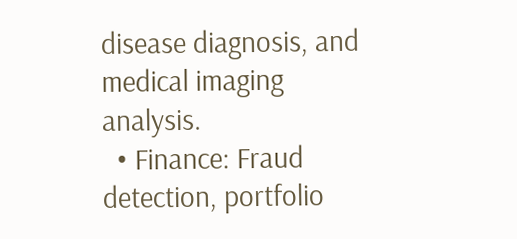disease diagnosis, and medical imaging analysis.
  • Finance: Fraud detection, portfolio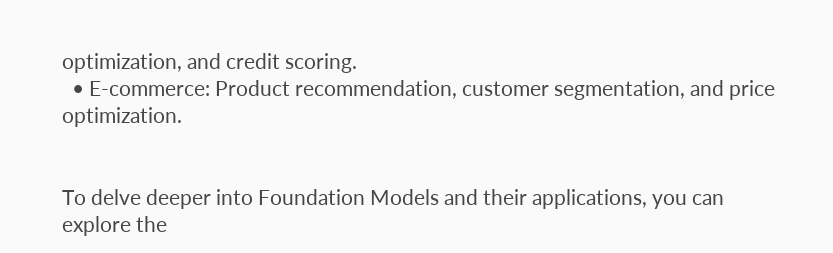optimization, and credit scoring.
  • E-commerce: Product recommendation, customer segmentation, and price optimization.


To delve deeper into Foundation Models and their applications, you can explore the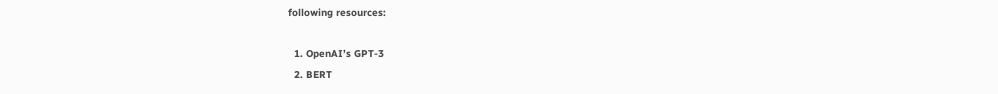following resources:

  1. OpenAI’s GPT-3
  2. BERT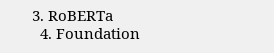3. RoBERTa
  4. Foundation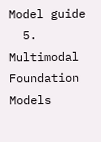Model guide
  5. Multimodal Foundation Models